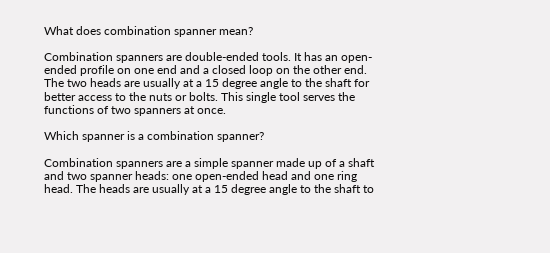What does combination spanner mean?

Combination spanners are double-ended tools. It has an open-ended profile on one end and a closed loop on the other end. The two heads are usually at a 15 degree angle to the shaft for better access to the nuts or bolts. This single tool serves the functions of two spanners at once.

Which spanner is a combination spanner?

Combination spanners are a simple spanner made up of a shaft and two spanner heads: one open-ended head and one ring head. The heads are usually at a 15 degree angle to the shaft to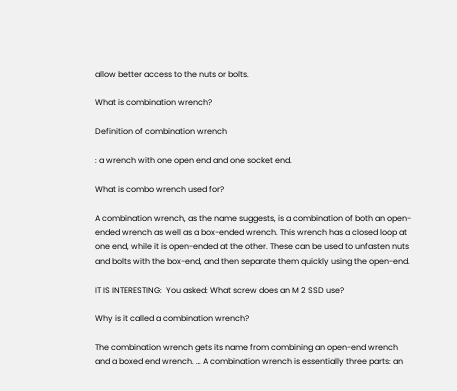allow better access to the nuts or bolts.

What is combination wrench?

Definition of combination wrench

: a wrench with one open end and one socket end.

What is combo wrench used for?

A combination wrench, as the name suggests, is a combination of both an open-ended wrench as well as a box-ended wrench. This wrench has a closed loop at one end, while it is open-ended at the other. These can be used to unfasten nuts and bolts with the box-end, and then separate them quickly using the open-end.

IT IS INTERESTING:  You asked: What screw does an M 2 SSD use?

Why is it called a combination wrench?

The combination wrench gets its name from combining an open-end wrench and a boxed end wrench. … A combination wrench is essentially three parts: an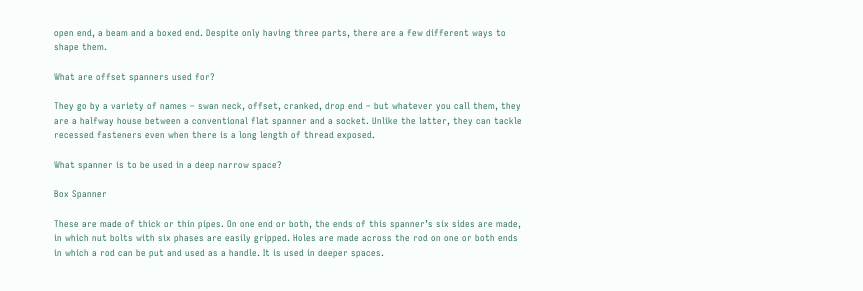open end, a beam and a boxed end. Despite only having three parts, there are a few different ways to shape them.

What are offset spanners used for?

They go by a variety of names – swan neck, offset, cranked, drop end – but whatever you call them, they are a halfway house between a conventional flat spanner and a socket. Unlike the latter, they can tackle recessed fasteners even when there is a long length of thread exposed.

What spanner is to be used in a deep narrow space?

Box Spanner

These are made of thick or thin pipes. On one end or both, the ends of this spanner’s six sides are made, in which nut bolts with six phases are easily gripped. Holes are made across the rod on one or both ends in which a rod can be put and used as a handle. It is used in deeper spaces.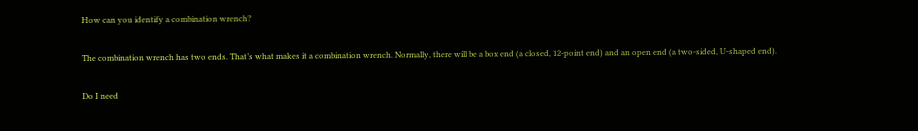How can you identify a combination wrench?

The combination wrench has two ends. That’s what makes it a combination wrench. Normally, there will be a box end (a closed, 12-point end) and an open end (a two-sided, U-shaped end).

Do I need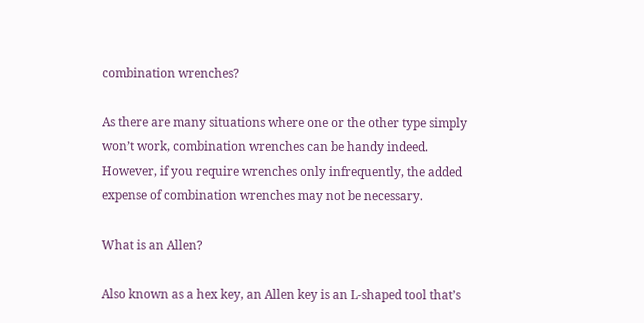combination wrenches?

As there are many situations where one or the other type simply won’t work, combination wrenches can be handy indeed. However, if you require wrenches only infrequently, the added expense of combination wrenches may not be necessary.

What is an Allen?

Also known as a hex key, an Allen key is an L-shaped tool that’s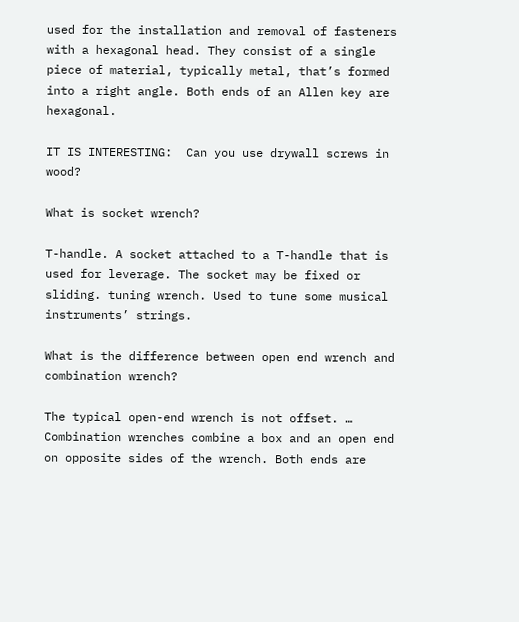used for the installation and removal of fasteners with a hexagonal head. They consist of a single piece of material, typically metal, that’s formed into a right angle. Both ends of an Allen key are hexagonal.

IT IS INTERESTING:  Can you use drywall screws in wood?

What is socket wrench?

T-handle. A socket attached to a T-handle that is used for leverage. The socket may be fixed or sliding. tuning wrench. Used to tune some musical instruments’ strings.

What is the difference between open end wrench and combination wrench?

The typical open-end wrench is not offset. … Combination wrenches combine a box and an open end on opposite sides of the wrench. Both ends are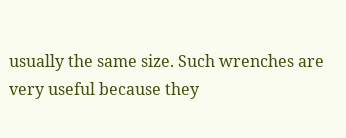usually the same size. Such wrenches are very useful because they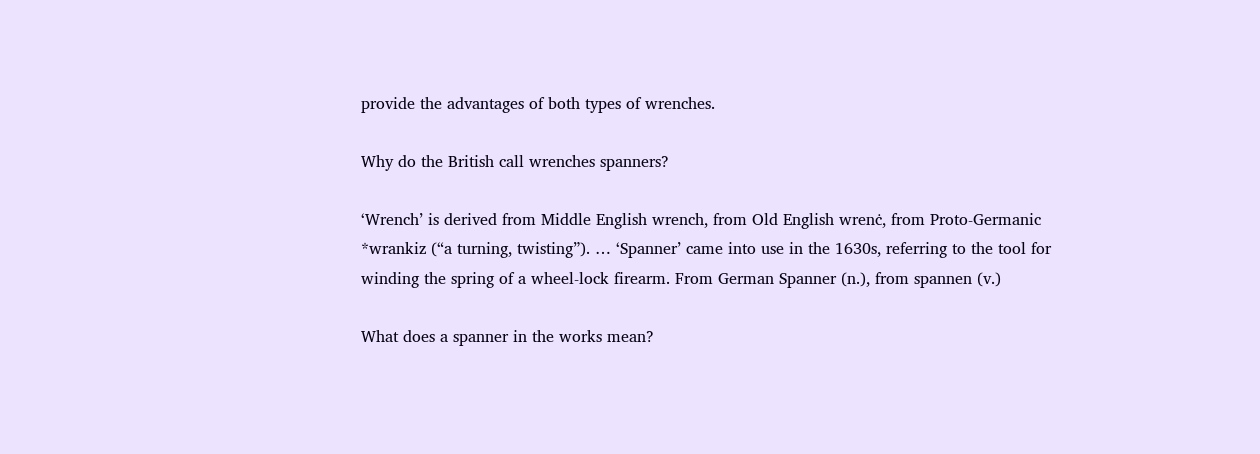provide the advantages of both types of wrenches.

Why do the British call wrenches spanners?

‘Wrench’ is derived from Middle English wrench, from Old English wrenċ, from Proto-Germanic *wrankiz (“a turning, twisting”). … ‘Spanner’ came into use in the 1630s, referring to the tool for winding the spring of a wheel-lock firearm. From German Spanner (n.), from spannen (v.)

What does a spanner in the works mean?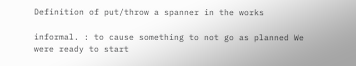Definition of put/throw a spanner in the works

informal. : to cause something to not go as planned We were ready to start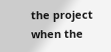the project when the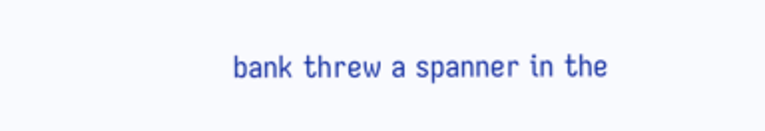bank threw a spanner in the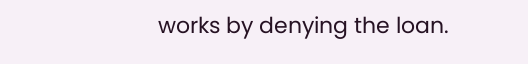works by denying the loan.